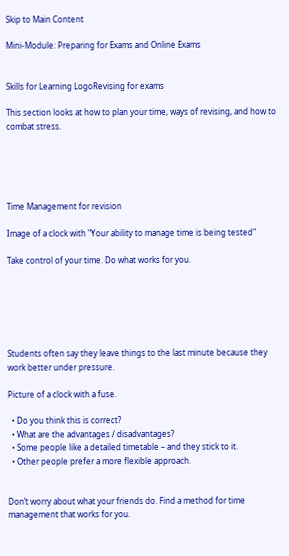Skip to Main Content

Mini-Module: Preparing for Exams and Online Exams


Skills for Learning LogoRevising for exams

This section looks at how to plan your time, ways of revising, and how to combat stress.





Time Management for revision

Image of a clock with "Your ability to manage time is being tested"

Take control of your time. Do what works for you.






Students often say they leave things to the last minute because they work better under pressure.

Picture of a clock with a fuse.

  • Do you think this is correct?
  • What are the advantages / disadvantages?
  • Some people like a detailed timetable – and they stick to it.
  • Other people prefer a more flexible approach.


Don’t worry about what your friends do. Find a method for time management that works for you.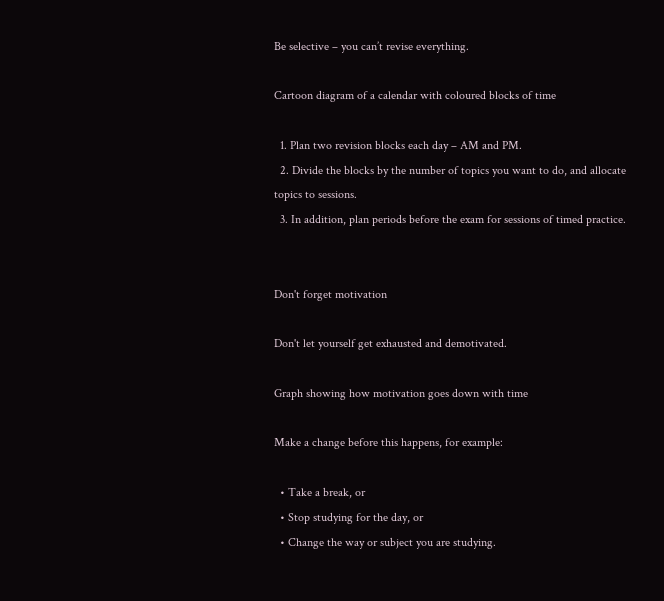Be selective – you can’t revise everything.

Cartoon diagram of a calendar with coloured blocks of time

  1. Plan two revision blocks each day – AM and PM.
  2. Divide the blocks by the number of topics you want to do, and allocate topics to sessions.
  3. In addition, plan periods before the exam for sessions of timed practice.


Don't forget motivation

Don't let yourself get exhausted and demotivated.

Graph showing how motivation goes down with time

Make a change before this happens, for example:

  • Take a break, or
  • Stop studying for the day, or
  • Change the way or subject you are studying.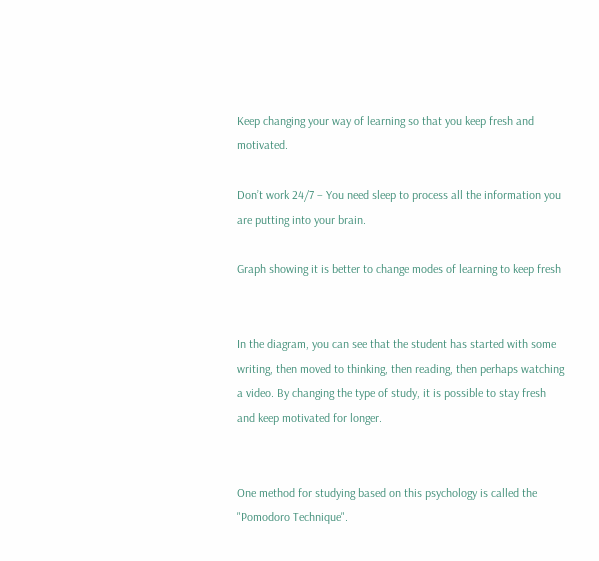Keep changing your way of learning so that you keep fresh and motivated.

Don’t work 24/7 – You need sleep to process all the information you are putting into your brain.

Graph showing it is better to change modes of learning to keep fresh


In the diagram, you can see that the student has started with some writing, then moved to thinking, then reading, then perhaps watching a video. By changing the type of study, it is possible to stay fresh and keep motivated for longer.


One method for studying based on this psychology is called the "Pomodoro Technique".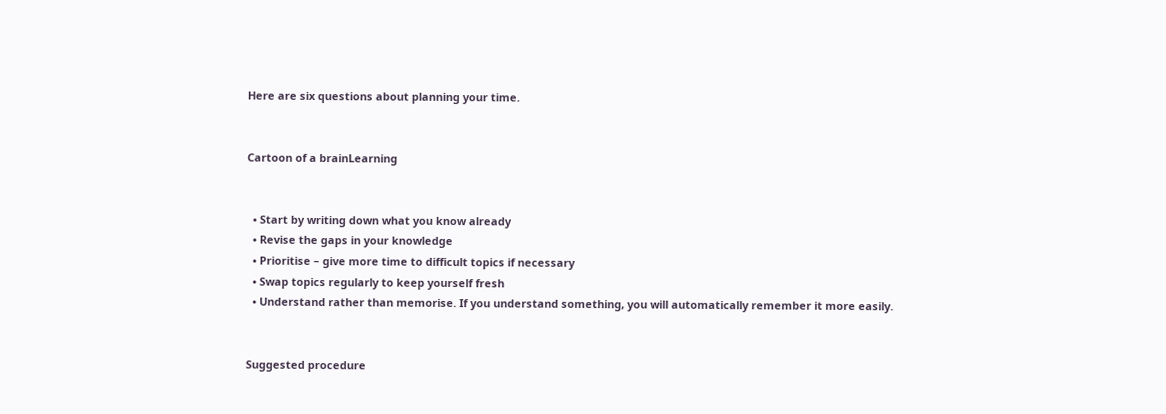Here are six questions about planning your time.


Cartoon of a brainLearning


  • Start by writing down what you know already
  • Revise the gaps in your knowledge
  • Prioritise – give more time to difficult topics if necessary
  • Swap topics regularly to keep yourself fresh
  • Understand rather than memorise. If you understand something, you will automatically remember it more easily.


Suggested procedure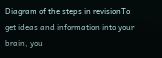Diagram of the steps in revisionTo get ideas and information into your brain, you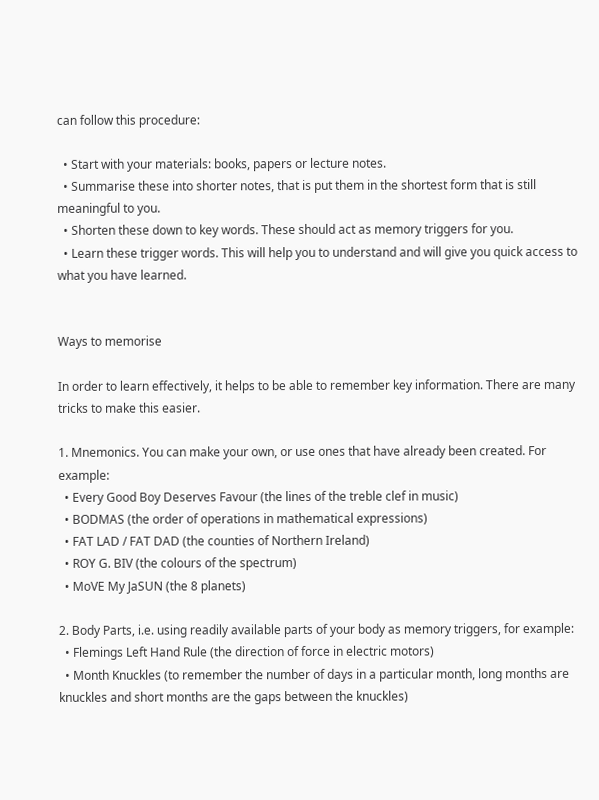can follow this procedure:

  • Start with your materials: books, papers or lecture notes.
  • Summarise these into shorter notes, that is put them in the shortest form that is still meaningful to you.
  • Shorten these down to key words. These should act as memory triggers for you.
  • Learn these trigger words. This will help you to understand and will give you quick access to what you have learned.


Ways to memorise

In order to learn effectively, it helps to be able to remember key information. There are many tricks to make this easier.

1. Mnemonics. You can make your own, or use ones that have already been created. For example:
  • Every Good Boy Deserves Favour (the lines of the treble clef in music)
  • BODMAS (the order of operations in mathematical expressions)
  • FAT LAD / FAT DAD (the counties of Northern Ireland)
  • ROY G. BIV (the colours of the spectrum)
  • MoVE My JaSUN (the 8 planets)

2. Body Parts, i.e. using readily available parts of your body as memory triggers, for example:
  • Flemings Left Hand Rule (the direction of force in electric motors)
  • Month Knuckles (to remember the number of days in a particular month, long months are knuckles and short months are the gaps between the knuckles)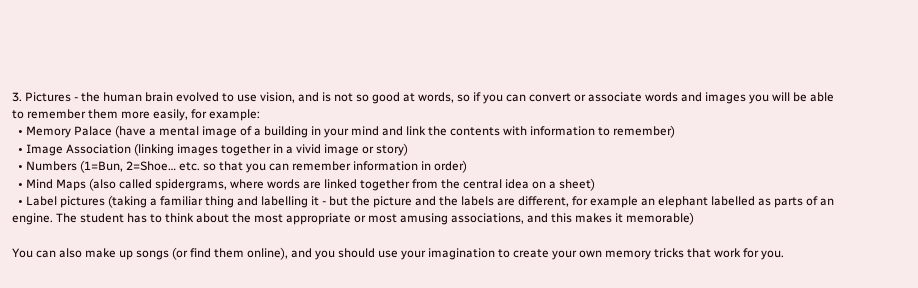3. Pictures - the human brain evolved to use vision, and is not so good at words, so if you can convert or associate words and images you will be able to remember them more easily, for example:
  • Memory Palace (have a mental image of a building in your mind and link the contents with information to remember)
  • Image Association (linking images together in a vivid image or story)
  • Numbers (1=Bun, 2=Shoe… etc. so that you can remember information in order)
  • Mind Maps (also called spidergrams, where words are linked together from the central idea on a sheet)
  • Label pictures (taking a familiar thing and labelling it - but the picture and the labels are different, for example an elephant labelled as parts of an engine. The student has to think about the most appropriate or most amusing associations, and this makes it memorable)

You can also make up songs (or find them online), and you should use your imagination to create your own memory tricks that work for you.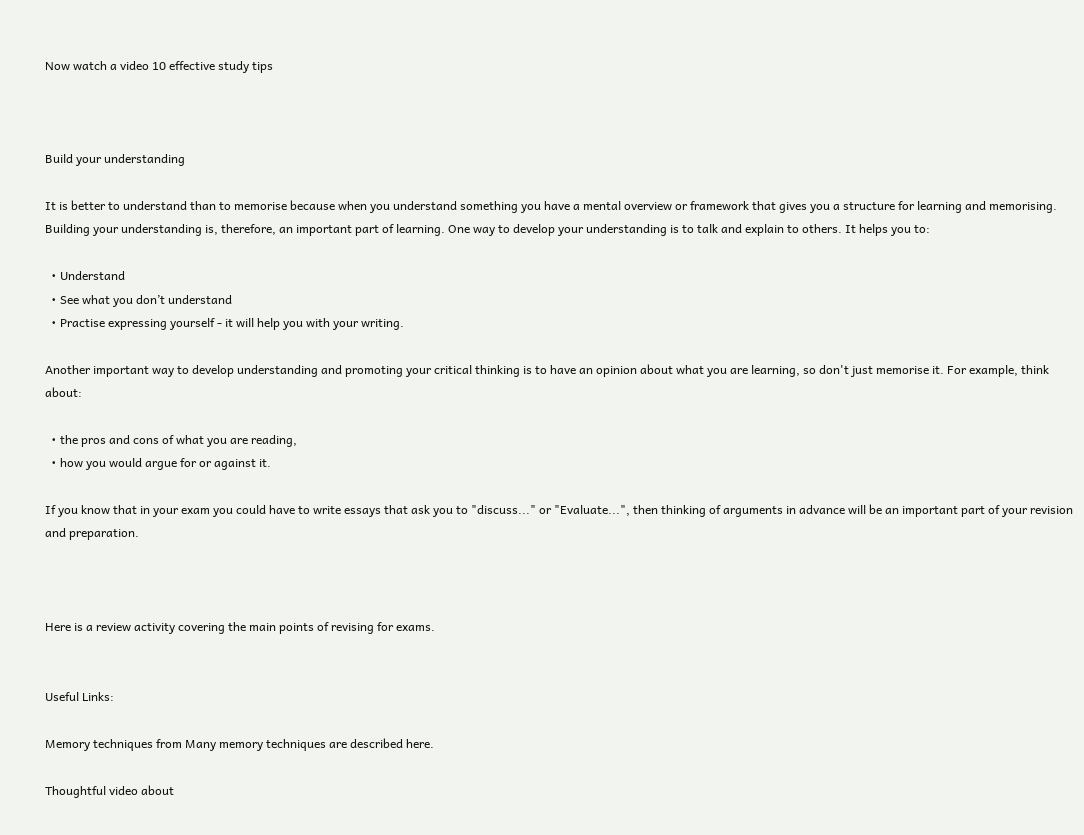Now watch a video 10 effective study tips



Build your understanding

It is better to understand than to memorise because when you understand something you have a mental overview or framework that gives you a structure for learning and memorising. Building your understanding is, therefore, an important part of learning. One way to develop your understanding is to talk and explain to others. It helps you to:

  • Understand
  • See what you don’t understand
  • Practise expressing yourself - it will help you with your writing.

Another important way to develop understanding and promoting your critical thinking is to have an opinion about what you are learning, so don't just memorise it. For example, think about:

  • the pros and cons of what you are reading,
  • how you would argue for or against it.

If you know that in your exam you could have to write essays that ask you to "discuss..." or "Evaluate...", then thinking of arguments in advance will be an important part of your revision and preparation.



Here is a review activity covering the main points of revising for exams.


Useful Links:

Memory techniques from Many memory techniques are described here.

Thoughtful video about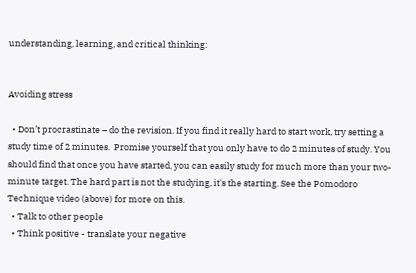understanding, learning, and critical thinking:


Avoiding stress

  • Don’t procrastinate – do the revision. If you find it really hard to start work, try setting a study time of 2 minutes.  Promise yourself that you only have to do 2 minutes of study. You should find that once you have started, you can easily study for much more than your two-minute target. The hard part is not the studying, it's the starting. See the Pomodoro Technique video (above) for more on this.
  • Talk to other people
  • Think positive - translate your negative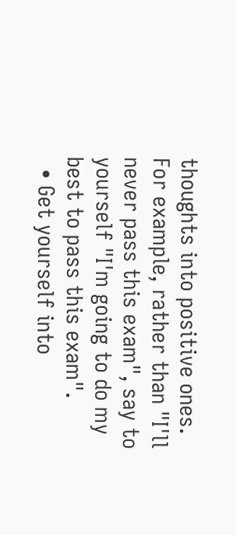thoughts into positive ones. For example, rather than "I'll never pass this exam", say to yourself "I'm going to do my best to pass this exam".
  • Get yourself into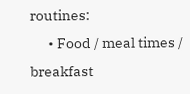routines:
      • Food / meal times / breakfast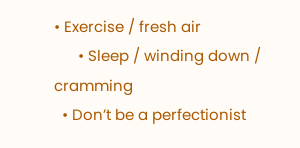• Exercise / fresh air
      • Sleep / winding down / cramming
  • Don’t be a perfectionist